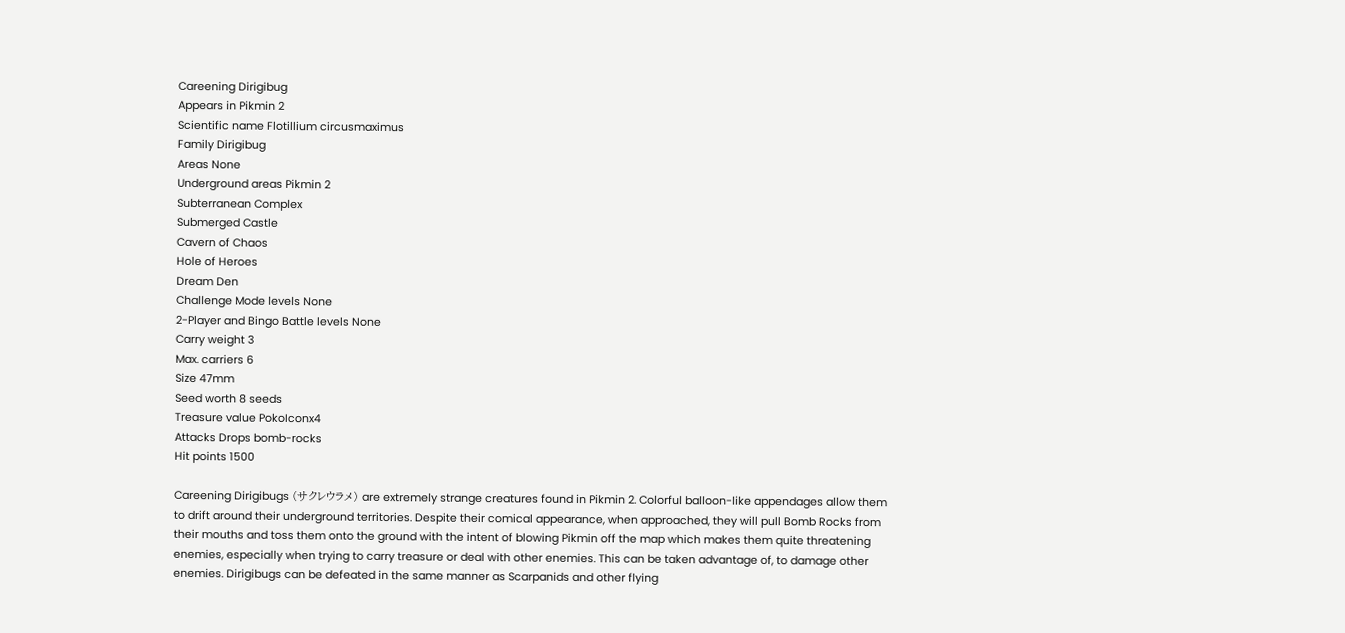Careening Dirigibug
Appears in Pikmin 2
Scientific name Flotillium circusmaximus
Family Dirigibug
Areas None
Underground areas Pikmin 2
Subterranean Complex
Submerged Castle
Cavern of Chaos
Hole of Heroes
Dream Den
Challenge Mode levels None
2-Player and Bingo Battle levels None
Carry weight 3
Max. carriers 6
Size 47mm
Seed worth 8 seeds
Treasure value PokoIconx4
Attacks Drops bomb-rocks
Hit points 1500

Careening Dirigibugs (サクレウラメ) are extremely strange creatures found in Pikmin 2. Colorful balloon-like appendages allow them to drift around their underground territories. Despite their comical appearance, when approached, they will pull Bomb Rocks from their mouths and toss them onto the ground with the intent of blowing Pikmin off the map which makes them quite threatening enemies, especially when trying to carry treasure or deal with other enemies. This can be taken advantage of, to damage other enemies. Dirigibugs can be defeated in the same manner as Scarpanids and other flying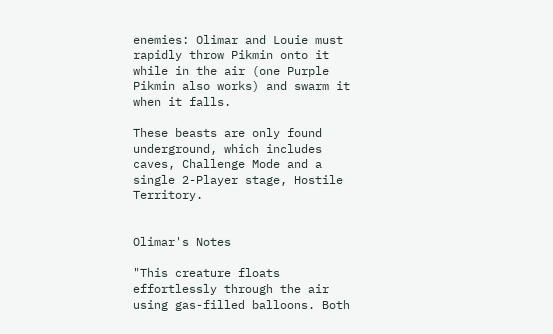enemies: Olimar and Louie must rapidly throw Pikmin onto it while in the air (one Purple Pikmin also works) and swarm it when it falls.

These beasts are only found underground, which includes caves, Challenge Mode and a single 2-Player stage, Hostile Territory.


Olimar's Notes

"This creature floats effortlessly through the air using gas-filled balloons. Both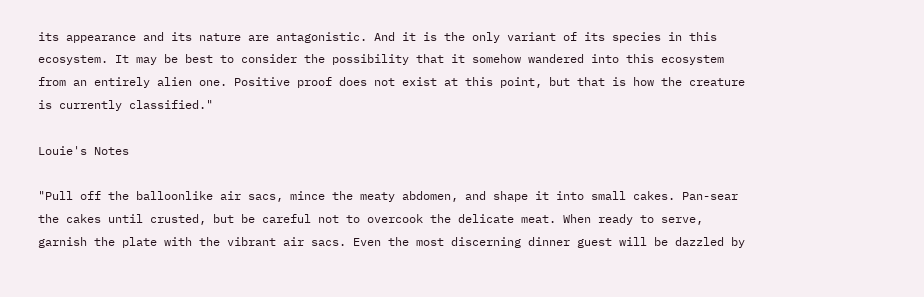its appearance and its nature are antagonistic. And it is the only variant of its species in this ecosystem. It may be best to consider the possibility that it somehow wandered into this ecosystem from an entirely alien one. Positive proof does not exist at this point, but that is how the creature is currently classified."

Louie's Notes

"Pull off the balloonlike air sacs, mince the meaty abdomen, and shape it into small cakes. Pan-sear the cakes until crusted, but be careful not to overcook the delicate meat. When ready to serve, garnish the plate with the vibrant air sacs. Even the most discerning dinner guest will be dazzled by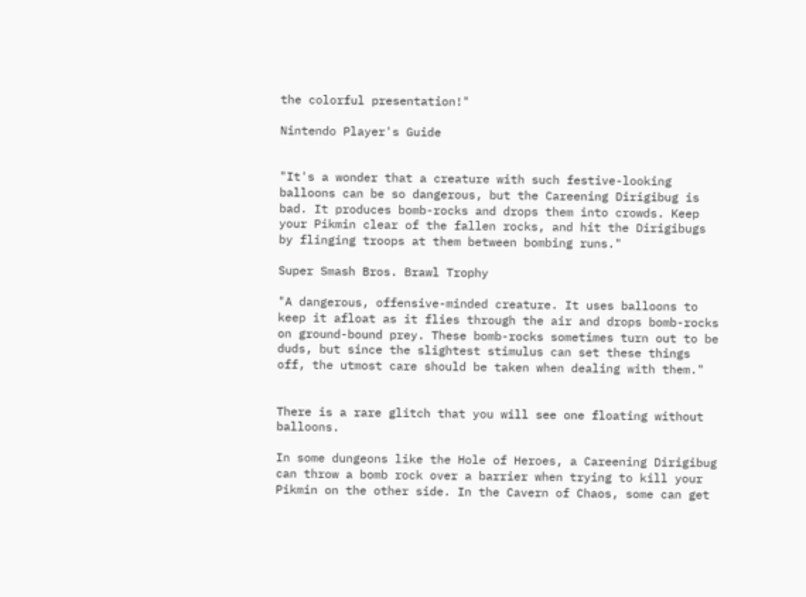the colorful presentation!"

Nintendo Player's Guide


"It's a wonder that a creature with such festive-looking balloons can be so dangerous, but the Careening Dirigibug is bad. It produces bomb-rocks and drops them into crowds. Keep your Pikmin clear of the fallen rocks, and hit the Dirigibugs by flinging troops at them between bombing runs."

Super Smash Bros. Brawl Trophy

"A dangerous, offensive-minded creature. It uses balloons to keep it afloat as it flies through the air and drops bomb-rocks on ground-bound prey. These bomb-rocks sometimes turn out to be duds, but since the slightest stimulus can set these things off, the utmost care should be taken when dealing with them."


There is a rare glitch that you will see one floating without balloons.

In some dungeons like the Hole of Heroes, a Careening Dirigibug can throw a bomb rock over a barrier when trying to kill your Pikmin on the other side. In the Cavern of Chaos, some can get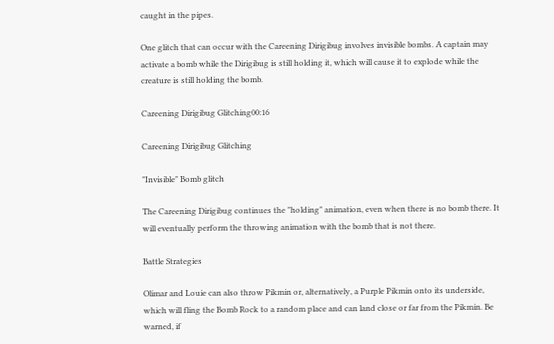caught in the pipes.

One glitch that can occur with the Careening Dirigibug involves invisible bombs. A captain may activate a bomb while the Dirigibug is still holding it, which will cause it to explode while the creature is still holding the bomb.

Careening Dirigibug Glitching00:16

Careening Dirigibug Glitching

"Invisible" Bomb glitch

The Careening Dirigibug continues the "holding" animation, even when there is no bomb there. It will eventually perform the throwing animation with the bomb that is not there.

Battle Strategies

Olimar and Louie can also throw Pikmin or, alternatively, a Purple Pikmin onto its underside, which will fling the Bomb Rock to a random place and can land close or far from the Pikmin. Be warned, if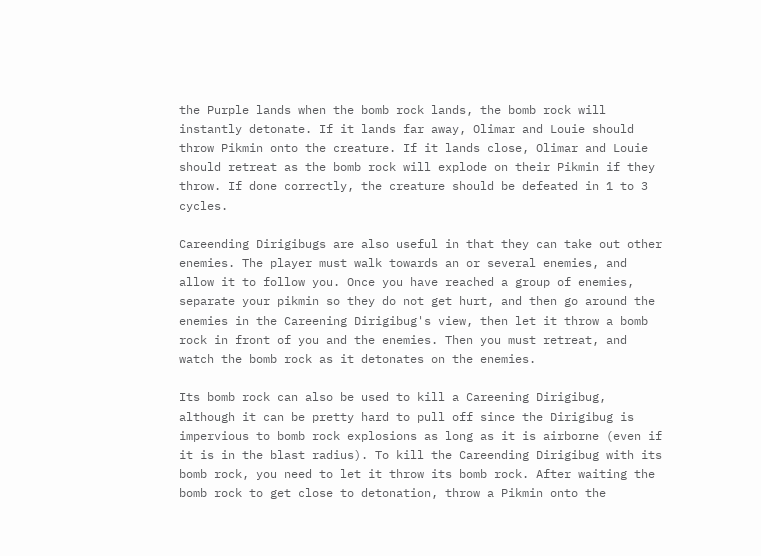the Purple lands when the bomb rock lands, the bomb rock will instantly detonate. If it lands far away, Olimar and Louie should throw Pikmin onto the creature. If it lands close, Olimar and Louie should retreat as the bomb rock will explode on their Pikmin if they throw. If done correctly, the creature should be defeated in 1 to 3 cycles.

Careending Dirigibugs are also useful in that they can take out other enemies. The player must walk towards an or several enemies, and allow it to follow you. Once you have reached a group of enemies, separate your pikmin so they do not get hurt, and then go around the enemies in the Careening Dirigibug's view, then let it throw a bomb rock in front of you and the enemies. Then you must retreat, and watch the bomb rock as it detonates on the enemies.

Its bomb rock can also be used to kill a Careening Dirigibug, although it can be pretty hard to pull off since the Dirigibug is impervious to bomb rock explosions as long as it is airborne (even if it is in the blast radius). To kill the Careending Dirigibug with its bomb rock, you need to let it throw its bomb rock. After waiting the bomb rock to get close to detonation, throw a Pikmin onto the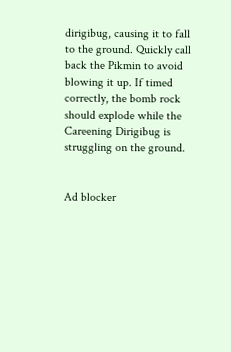dirigibug, causing it to fall to the ground. Quickly call back the Pikmin to avoid blowing it up. If timed correctly, the bomb rock should explode while the Careening Dirigibug is struggling on the ground.


Ad blocker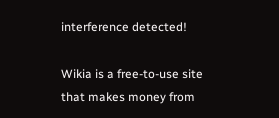interference detected!

Wikia is a free-to-use site that makes money from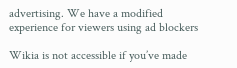advertising. We have a modified experience for viewers using ad blockers

Wikia is not accessible if you’ve made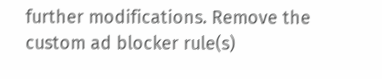further modifications. Remove the custom ad blocker rule(s)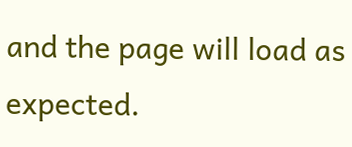and the page will load as expected.